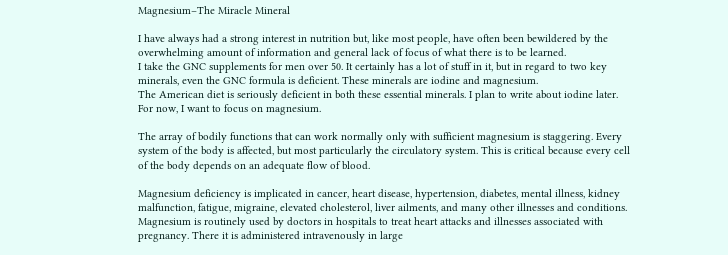Magnesium–The Miracle Mineral

I have always had a strong interest in nutrition but, like most people, have often been bewildered by the overwhelming amount of information and general lack of focus of what there is to be learned.
I take the GNC supplements for men over 50. It certainly has a lot of stuff in it, but in regard to two key minerals, even the GNC formula is deficient. These minerals are iodine and magnesium.
The American diet is seriously deficient in both these essential minerals. I plan to write about iodine later. For now, I want to focus on magnesium.

The array of bodily functions that can work normally only with sufficient magnesium is staggering. Every system of the body is affected, but most particularly the circulatory system. This is critical because every cell of the body depends on an adequate flow of blood.

Magnesium deficiency is implicated in cancer, heart disease, hypertension, diabetes, mental illness, kidney malfunction, fatigue, migraine, elevated cholesterol, liver ailments, and many other illnesses and conditions. Magnesium is routinely used by doctors in hospitals to treat heart attacks and illnesses associated with pregnancy. There it is administered intravenously in large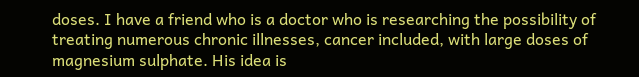doses. I have a friend who is a doctor who is researching the possibility of treating numerous chronic illnesses, cancer included, with large doses of magnesium sulphate. His idea is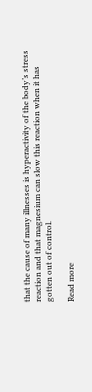that the cause of many illnesses is hyperactivity of the body’s stress reaction and that magnesium can slow this reaction when it has gotten out of control.

Read more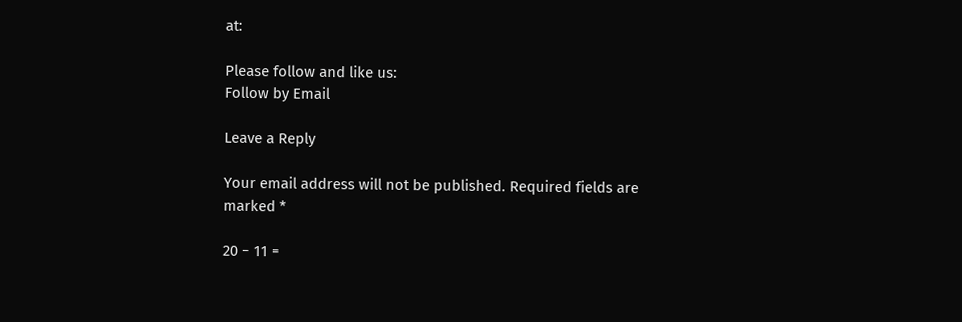at:

Please follow and like us:
Follow by Email

Leave a Reply

Your email address will not be published. Required fields are marked *

20 − 11 =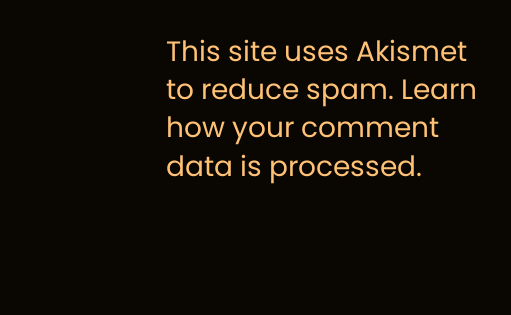This site uses Akismet to reduce spam. Learn how your comment data is processed.